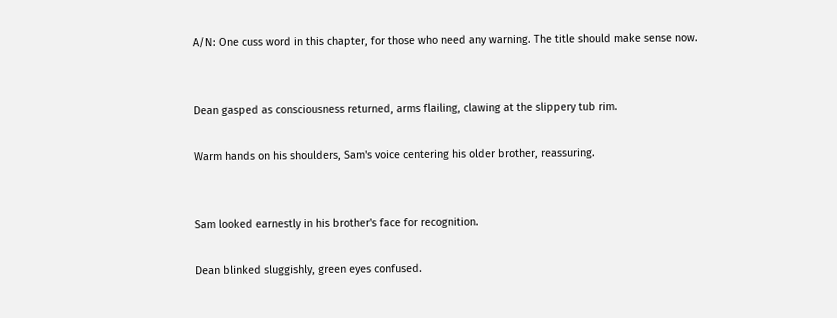A/N: One cuss word in this chapter, for those who need any warning. The title should make sense now.


Dean gasped as consciousness returned, arms flailing, clawing at the slippery tub rim.

Warm hands on his shoulders, Sam's voice centering his older brother, reassuring.


Sam looked earnestly in his brother's face for recognition.

Dean blinked sluggishly, green eyes confused.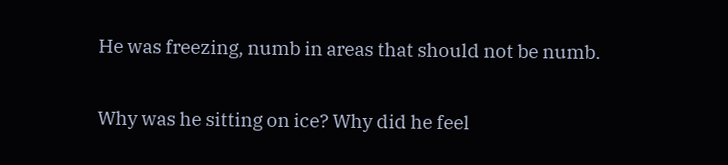He was freezing, numb in areas that should not be numb.

Why was he sitting on ice? Why did he feel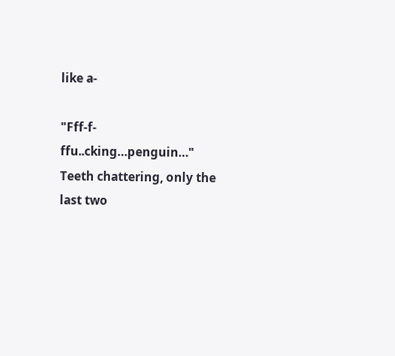like a-

"Fff-f-ffu..cking…penguin…" Teeth chattering, only the last two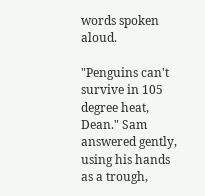words spoken aloud.

"Penguins can't survive in 105 degree heat, Dean." Sam answered gently, using his hands as a trough,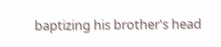baptizing his brother's head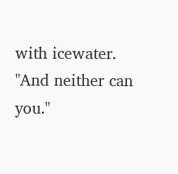with icewater. "And neither can you."